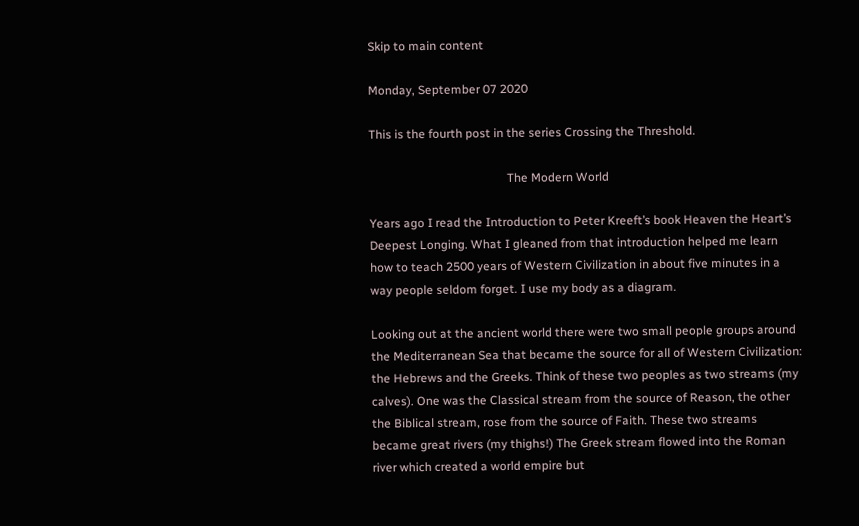Skip to main content

Monday, September 07 2020

This is the fourth post in the series Crossing the Threshold.

                                              The Modern World

Years ago I read the Introduction to Peter Kreeft’s book Heaven the Heart’s Deepest Longing. What I gleaned from that introduction helped me learn how to teach 2500 years of Western Civilization in about five minutes in a way people seldom forget. I use my body as a diagram.

Looking out at the ancient world there were two small people groups around the Mediterranean Sea that became the source for all of Western Civilization: the Hebrews and the Greeks. Think of these two peoples as two streams (my calves). One was the Classical stream from the source of Reason, the other the Biblical stream, rose from the source of Faith. These two streams became great rivers (my thighs!) The Greek stream flowed into the Roman river which created a world empire but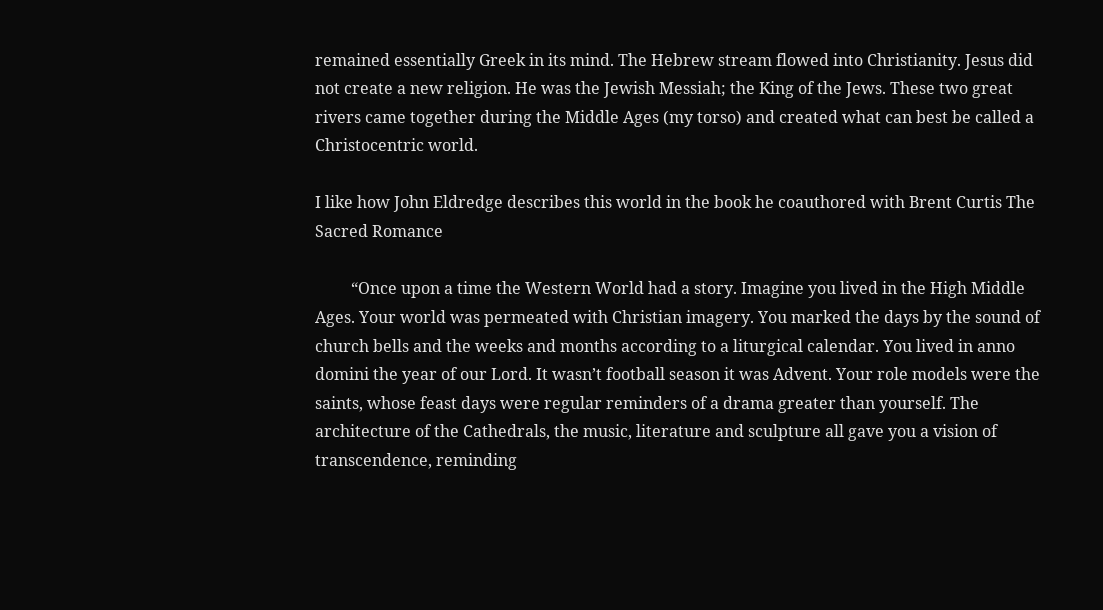remained essentially Greek in its mind. The Hebrew stream flowed into Christianity. Jesus did not create a new religion. He was the Jewish Messiah; the King of the Jews. These two great rivers came together during the Middle Ages (my torso) and created what can best be called a Christocentric world.

I like how John Eldredge describes this world in the book he coauthored with Brent Curtis The Sacred Romance

         “Once upon a time the Western World had a story. Imagine you lived in the High Middle Ages. Your world was permeated with Christian imagery. You marked the days by the sound of church bells and the weeks and months according to a liturgical calendar. You lived in anno domini the year of our Lord. It wasn’t football season it was Advent. Your role models were the saints, whose feast days were regular reminders of a drama greater than yourself. The architecture of the Cathedrals, the music, literature and sculpture all gave you a vision of transcendence, reminding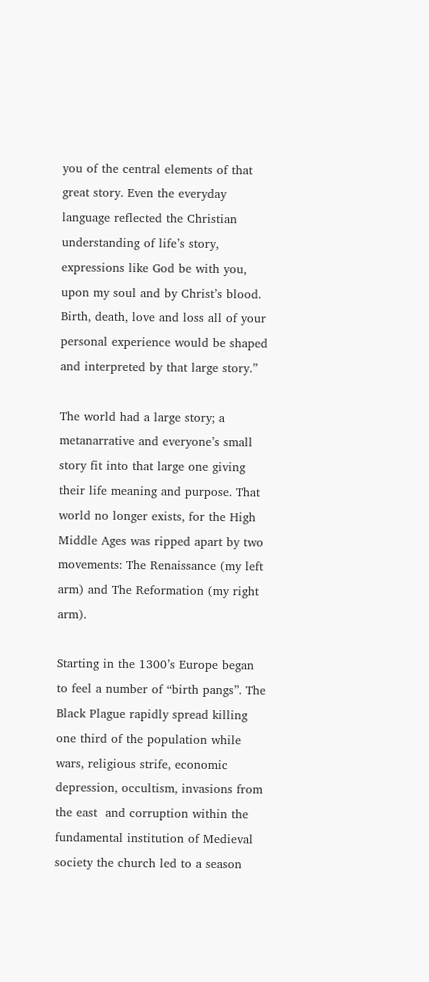you of the central elements of that great story. Even the everyday language reflected the Christian understanding of life’s story, expressions like God be with you, upon my soul and by Christ’s blood. Birth, death, love and loss all of your personal experience would be shaped and interpreted by that large story.”

The world had a large story; a metanarrative and everyone’s small story fit into that large one giving their life meaning and purpose. That world no longer exists, for the High Middle Ages was ripped apart by two movements: The Renaissance (my left arm) and The Reformation (my right arm).

Starting in the 1300’s Europe began to feel a number of “birth pangs”. The Black Plague rapidly spread killing one third of the population while wars, religious strife, economic depression, occultism, invasions from the east  and corruption within the fundamental institution of Medieval society the church led to a season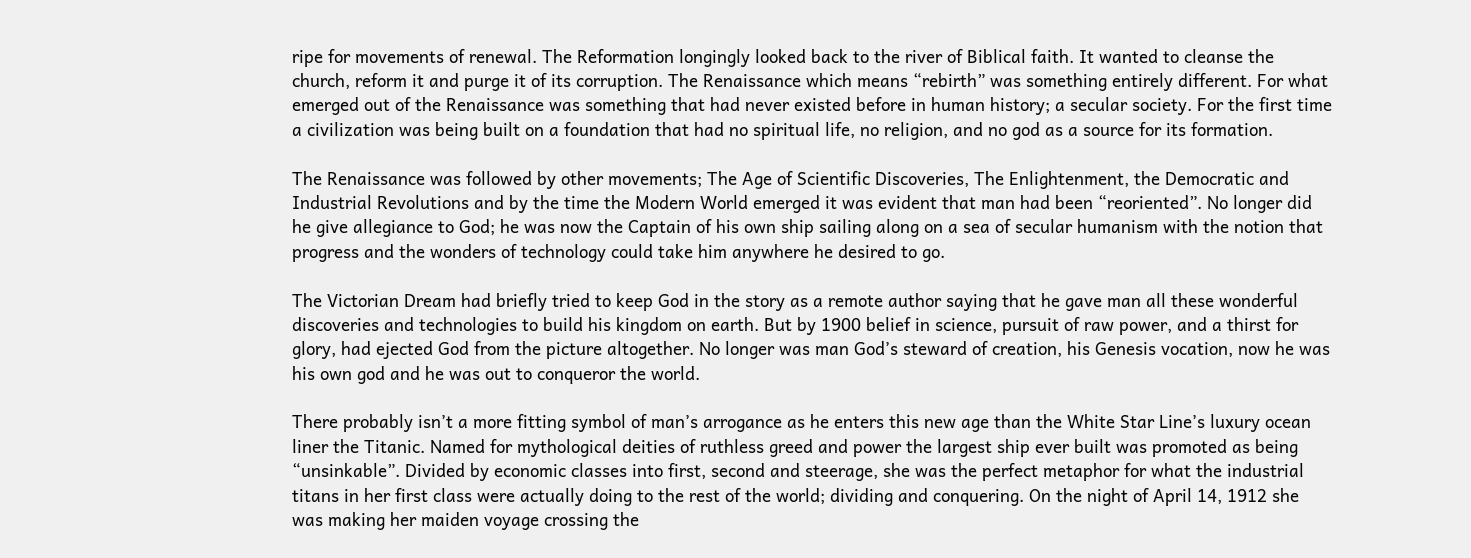ripe for movements of renewal. The Reformation longingly looked back to the river of Biblical faith. It wanted to cleanse the church, reform it and purge it of its corruption. The Renaissance which means “rebirth” was something entirely different. For what emerged out of the Renaissance was something that had never existed before in human history; a secular society. For the first time a civilization was being built on a foundation that had no spiritual life, no religion, and no god as a source for its formation.

The Renaissance was followed by other movements; The Age of Scientific Discoveries, The Enlightenment, the Democratic and Industrial Revolutions and by the time the Modern World emerged it was evident that man had been “reoriented”. No longer did he give allegiance to God; he was now the Captain of his own ship sailing along on a sea of secular humanism with the notion that progress and the wonders of technology could take him anywhere he desired to go.

The Victorian Dream had briefly tried to keep God in the story as a remote author saying that he gave man all these wonderful discoveries and technologies to build his kingdom on earth. But by 1900 belief in science, pursuit of raw power, and a thirst for glory, had ejected God from the picture altogether. No longer was man God’s steward of creation, his Genesis vocation, now he was his own god and he was out to conqueror the world.

There probably isn’t a more fitting symbol of man’s arrogance as he enters this new age than the White Star Line’s luxury ocean liner the Titanic. Named for mythological deities of ruthless greed and power the largest ship ever built was promoted as being “unsinkable”. Divided by economic classes into first, second and steerage, she was the perfect metaphor for what the industrial titans in her first class were actually doing to the rest of the world; dividing and conquering. On the night of April 14, 1912 she was making her maiden voyage crossing the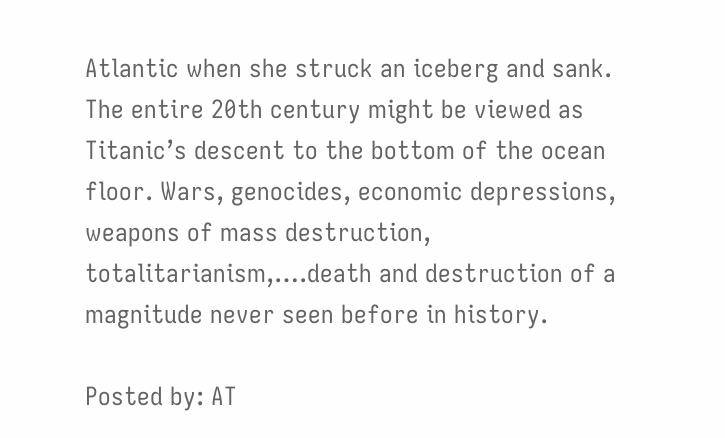Atlantic when she struck an iceberg and sank. The entire 20th century might be viewed as Titanic’s descent to the bottom of the ocean floor. Wars, genocides, economic depressions, weapons of mass destruction, totalitarianism,….death and destruction of a magnitude never seen before in history.

Posted by: AT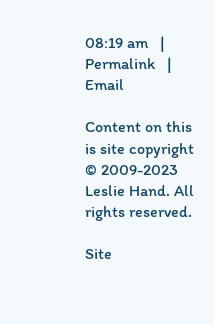08:19 am   |  Permalink   |  Email

Content on this is site copyright © 2009-2023 Leslie Hand. All rights reserved.

Site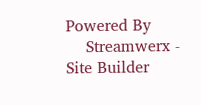Powered By
    Streamwerx - Site Builder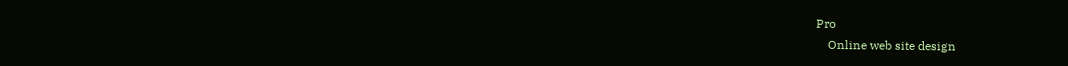Pro
    Online web site design